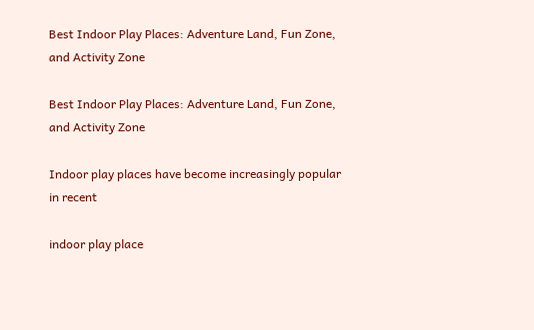Best Indoor Play Places: Adventure Land, Fun Zone, and Activity Zone

Best Indoor Play Places: Adventure Land, Fun Zone, and Activity Zone

Indoor play places have become increasingly popular in recent

indoor play place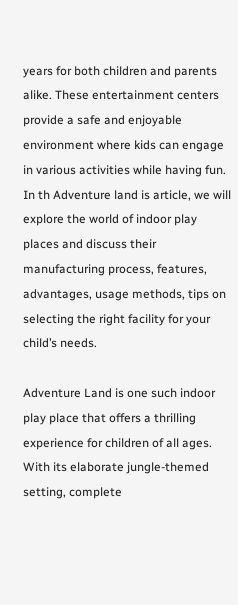years for both children and parents alike. These entertainment centers provide a safe and enjoyable environment where kids can engage in various activities while having fun. In th Adventure land is article, we will explore the world of indoor play places and discuss their manufacturing process, features, advantages, usage methods, tips on selecting the right facility for your child’s needs.

Adventure Land is one such indoor play place that offers a thrilling experience for children of all ages. With its elaborate jungle-themed setting, complete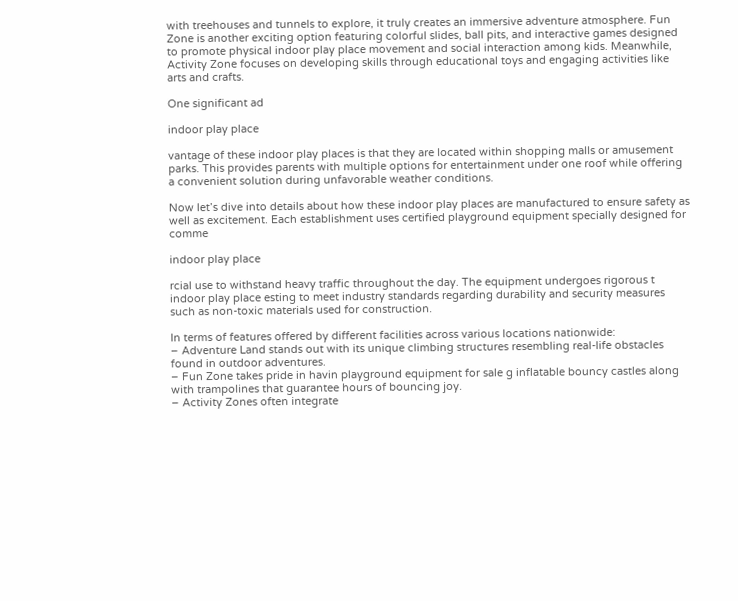with treehouses and tunnels to explore, it truly creates an immersive adventure atmosphere. Fun Zone is another exciting option featuring colorful slides, ball pits, and interactive games designed to promote physical indoor play place movement and social interaction among kids. Meanwhile, Activity Zone focuses on developing skills through educational toys and engaging activities like arts and crafts.

One significant ad

indoor play place

vantage of these indoor play places is that they are located within shopping malls or amusement parks. This provides parents with multiple options for entertainment under one roof while offering a convenient solution during unfavorable weather conditions.

Now let’s dive into details about how these indoor play places are manufactured to ensure safety as well as excitement. Each establishment uses certified playground equipment specially designed for comme

indoor play place

rcial use to withstand heavy traffic throughout the day. The equipment undergoes rigorous t indoor play place esting to meet industry standards regarding durability and security measures such as non-toxic materials used for construction.

In terms of features offered by different facilities across various locations nationwide:
– Adventure Land stands out with its unique climbing structures resembling real-life obstacles found in outdoor adventures.
– Fun Zone takes pride in havin playground equipment for sale g inflatable bouncy castles along with trampolines that guarantee hours of bouncing joy.
– Activity Zones often integrate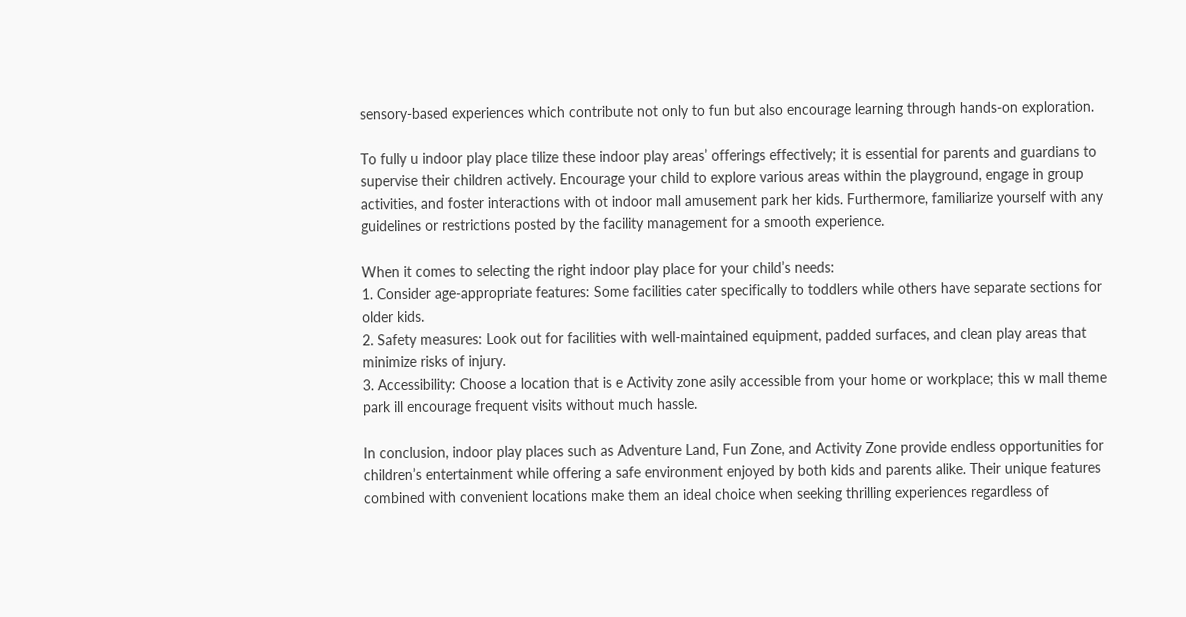sensory-based experiences which contribute not only to fun but also encourage learning through hands-on exploration.

To fully u indoor play place tilize these indoor play areas’ offerings effectively; it is essential for parents and guardians to supervise their children actively. Encourage your child to explore various areas within the playground, engage in group activities, and foster interactions with ot indoor mall amusement park her kids. Furthermore, familiarize yourself with any guidelines or restrictions posted by the facility management for a smooth experience.

When it comes to selecting the right indoor play place for your child’s needs:
1. Consider age-appropriate features: Some facilities cater specifically to toddlers while others have separate sections for older kids.
2. Safety measures: Look out for facilities with well-maintained equipment, padded surfaces, and clean play areas that minimize risks of injury.
3. Accessibility: Choose a location that is e Activity zone asily accessible from your home or workplace; this w mall theme park ill encourage frequent visits without much hassle.

In conclusion, indoor play places such as Adventure Land, Fun Zone, and Activity Zone provide endless opportunities for children’s entertainment while offering a safe environment enjoyed by both kids and parents alike. Their unique features combined with convenient locations make them an ideal choice when seeking thrilling experiences regardless of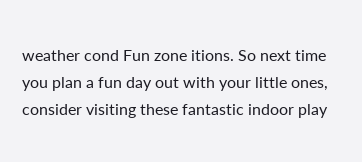weather cond Fun zone itions. So next time you plan a fun day out with your little ones, consider visiting these fantastic indoor play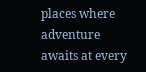places where adventure awaits at every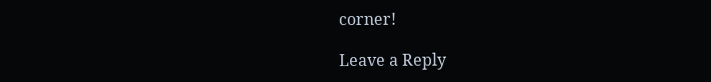corner!

Leave a Reply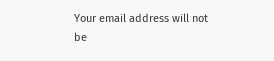Your email address will not be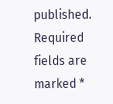published. Required fields are marked *